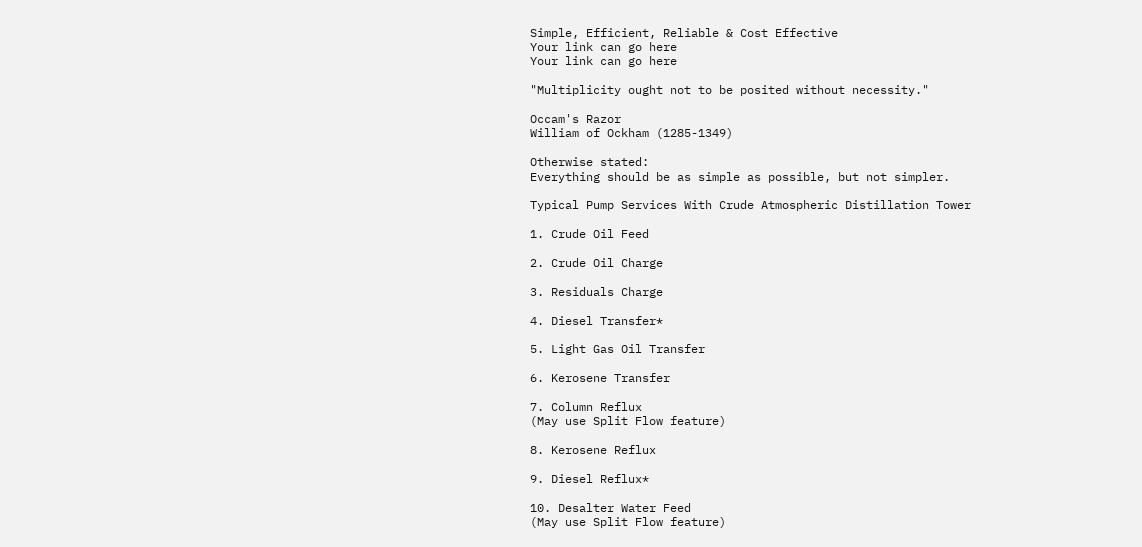Simple, Efficient, Reliable & Cost Effective
Your link can go here
Your link can go here

"Multiplicity ought not to be posited without necessity."

Occam's Razor
William of Ockham (1285-1349)

Otherwise stated:
Everything should be as simple as possible, but not simpler.

Typical Pump Services With Crude Atmospheric Distillation Tower

1. Crude Oil Feed

2. Crude Oil Charge

3. Residuals Charge

4. Diesel Transfer*

5. Light Gas Oil Transfer

6. Kerosene Transfer

7. Column Reflux
(May use Split Flow feature)

8. Kerosene Reflux

9. Diesel Reflux*

10. Desalter Water Feed
(May use Split Flow feature)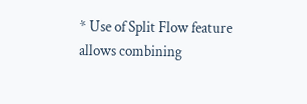* Use of Split Flow feature allows combining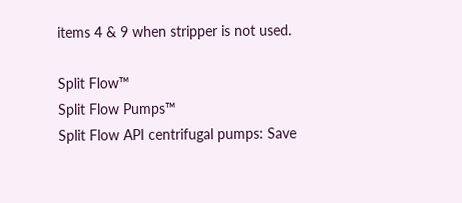items 4 & 9 when stripper is not used.

Split Flow™
Split Flow Pumps™
Split Flow API centrifugal pumps: Save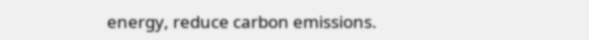energy, reduce carbon emissions.